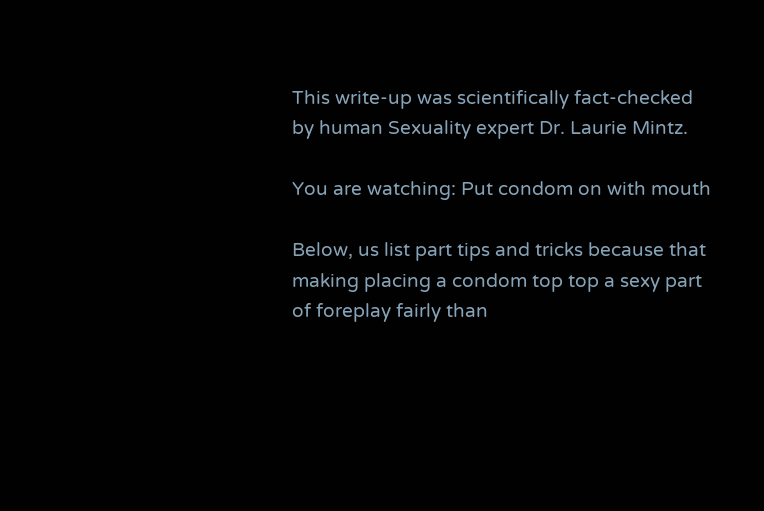This write-up was scientifically fact-checked by human Sexuality expert Dr. Laurie Mintz.

You are watching: Put condom on with mouth

Below, us list part tips and tricks because that making placing a condom top top a sexy part of foreplay fairly than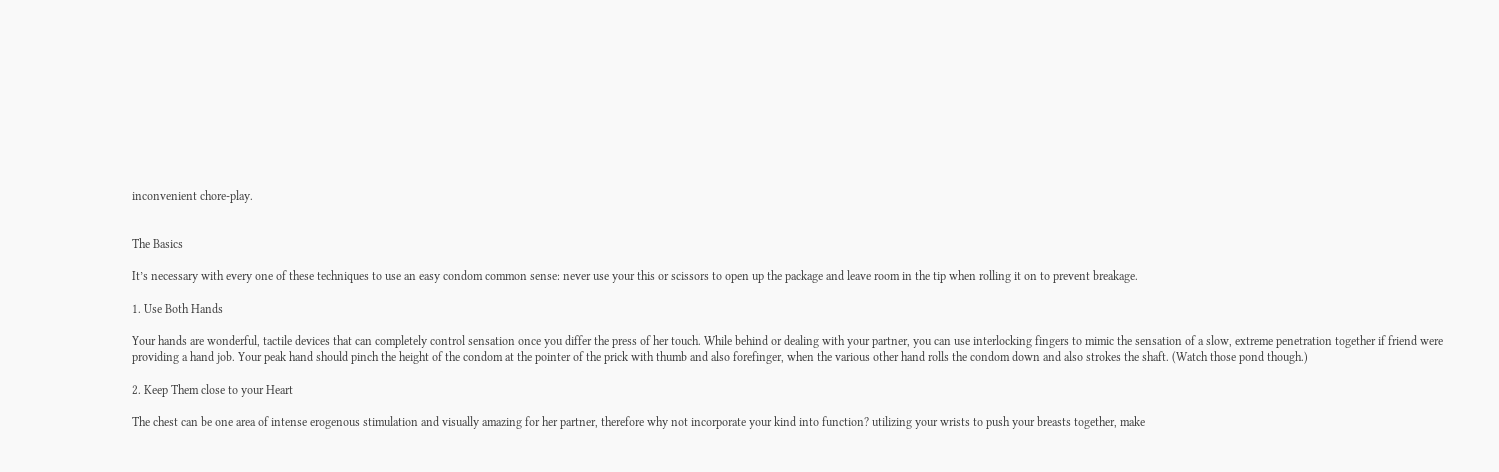inconvenient chore-play.


The Basics

It’s necessary with every one of these techniques to use an easy condom common sense: never use your this or scissors to open up the package and leave room in the tip when rolling it on to prevent breakage.

1. Use Both Hands

Your hands are wonderful, tactile devices that can completely control sensation once you differ the press of her touch. While behind or dealing with your partner, you can use interlocking fingers to mimic the sensation of a slow, extreme penetration together if friend were providing a hand job. Your peak hand should pinch the height of the condom at the pointer of the prick with thumb and also forefinger, when the various other hand rolls the condom down and also strokes the shaft. (Watch those pond though.)

2. Keep Them close to your Heart

The chest can be one area of intense erogenous stimulation and visually amazing for her partner, therefore why not incorporate your kind into function? utilizing your wrists to push your breasts together, make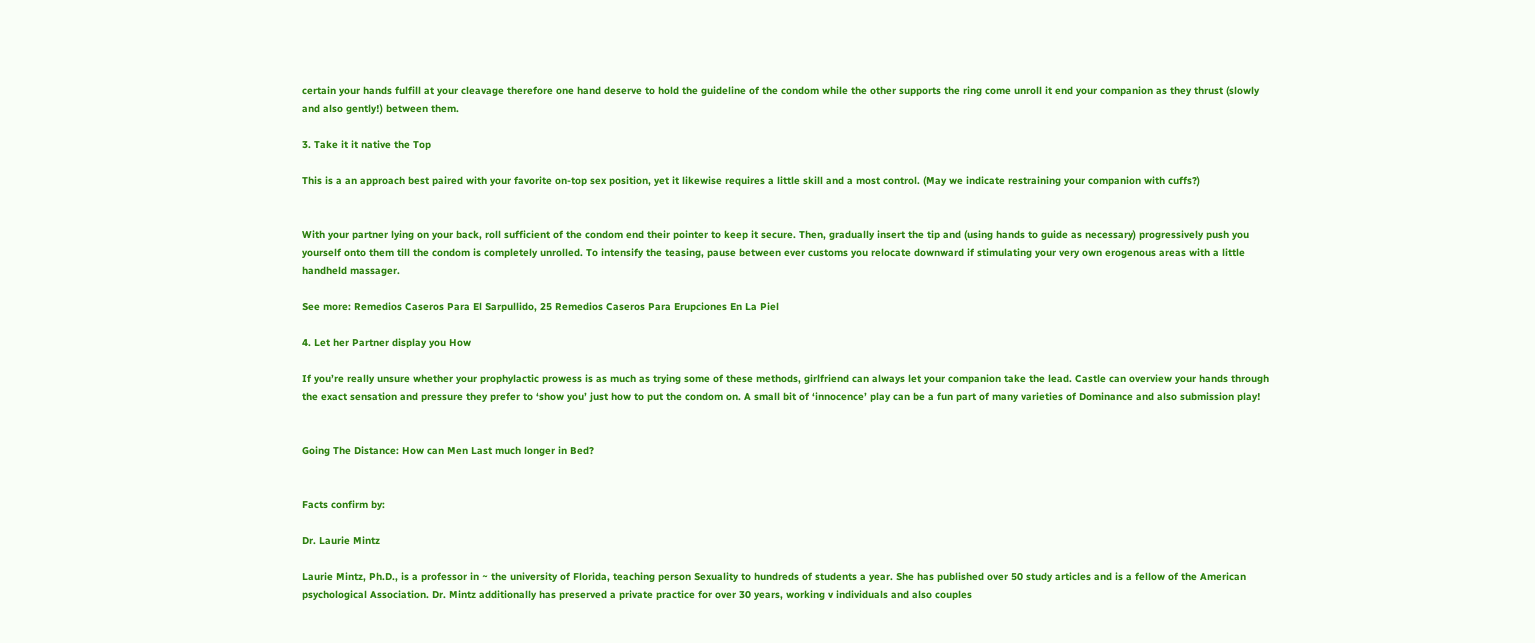certain your hands fulfill at your cleavage therefore one hand deserve to hold the guideline of the condom while the other supports the ring come unroll it end your companion as they thrust (slowly and also gently!) between them.

3. Take it it native the Top

This is a an approach best paired with your favorite on-top sex position, yet it likewise requires a little skill and a most control. (May we indicate restraining your companion with cuffs?)


With your partner lying on your back, roll sufficient of the condom end their pointer to keep it secure. Then, gradually insert the tip and (using hands to guide as necessary) progressively push you yourself onto them till the condom is completely unrolled. To intensify the teasing, pause between ever customs you relocate downward if stimulating your very own erogenous areas with a little handheld massager.

See more: Remedios Caseros Para El Sarpullido, 25 Remedios Caseros Para Erupciones En La Piel

4. Let her Partner display you How

If you’re really unsure whether your prophylactic prowess is as much as trying some of these methods, girlfriend can always let your companion take the lead. Castle can overview your hands through the exact sensation and pressure they prefer to ‘show you’ just how to put the condom on. A small bit of ‘innocence’ play can be a fun part of many varieties of Dominance and also submission play!


Going The Distance: How can Men Last much longer in Bed?


Facts confirm by:

Dr. Laurie Mintz

Laurie Mintz, Ph.D., is a professor in ~ the university of Florida, teaching person Sexuality to hundreds of students a year. She has published over 50 study articles and is a fellow of the American psychological Association. Dr. Mintz additionally has preserved a private practice for over 30 years, working v individuals and also couples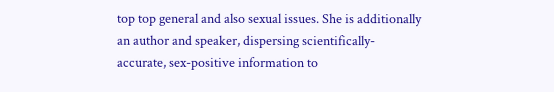top top general and also sexual issues. She is additionally an author and speaker, dispersing scientifically-accurate, sex-positive information to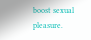boost sexual pleasure.